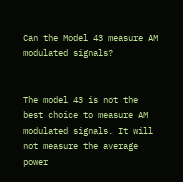Can the Model 43 measure AM modulated signals?


The model 43 is not the best choice to measure AM modulated signals. It will not measure the average power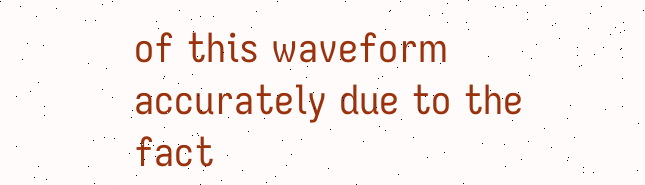of this waveform accurately due to the fact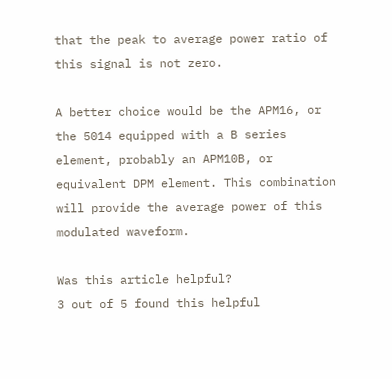that the peak to average power ratio of this signal is not zero.

A better choice would be the APM16, or the 5014 equipped with a B series element, probably an APM10B, or equivalent DPM element. This combination will provide the average power of this modulated waveform.

Was this article helpful?
3 out of 5 found this helpful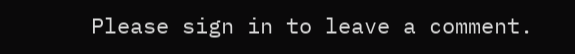Please sign in to leave a comment.